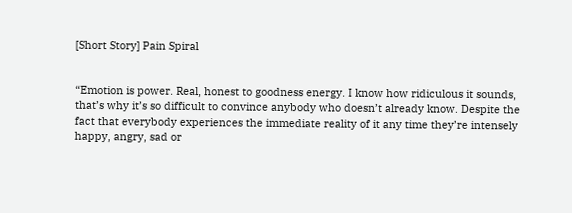[Short Story] Pain Spiral


“Emotion is power. Real, honest to goodness energy. I know how ridiculous it sounds, that’s why it’s so difficult to convince anybody who doesn’t already know. Despite the fact that everybody experiences the immediate reality of it any time they’re intensely happy, angry, sad or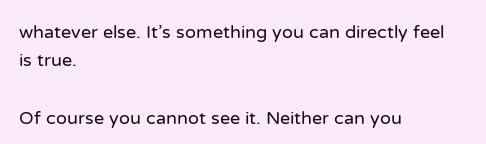whatever else. It’s something you can directly feel is true.

Of course you cannot see it. Neither can you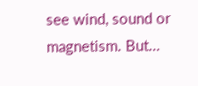see wind, sound or magnetism. But…